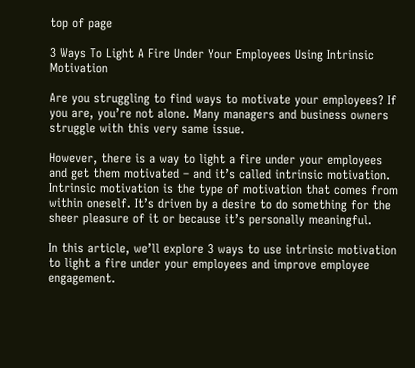top of page

3 Ways To Light A Fire Under Your Employees Using Intrinsic Motivation

Are you struggling to find ways to motivate your employees? If you are, you’re not alone. Many managers and business owners struggle with this very same issue.

However, there is a way to light a fire under your employees and get them motivated – and it’s called intrinsic motivation. Intrinsic motivation is the type of motivation that comes from within oneself. It’s driven by a desire to do something for the sheer pleasure of it or because it’s personally meaningful.

In this article, we’ll explore 3 ways to use intrinsic motivation to light a fire under your employees and improve employee engagement.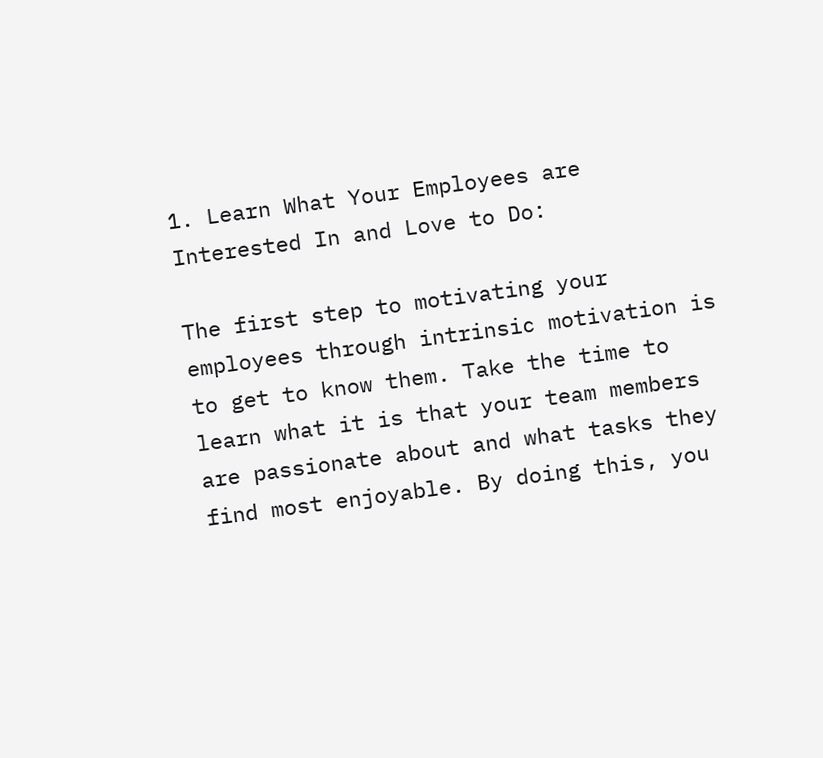1. Learn What Your Employees are Interested In and Love to Do:

The first step to motivating your employees through intrinsic motivation is to get to know them. Take the time to learn what it is that your team members are passionate about and what tasks they find most enjoyable. By doing this, you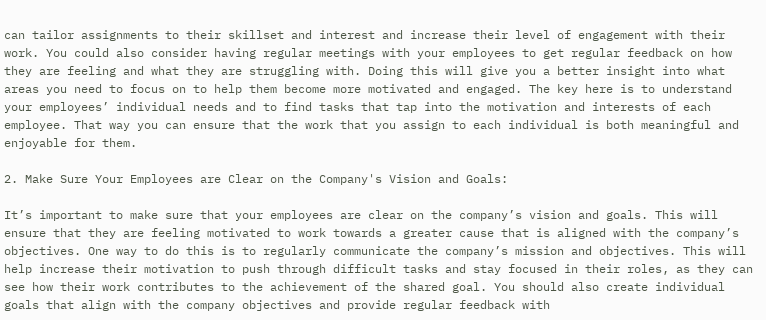can tailor assignments to their skillset and interest and increase their level of engagement with their work. You could also consider having regular meetings with your employees to get regular feedback on how they are feeling and what they are struggling with. Doing this will give you a better insight into what areas you need to focus on to help them become more motivated and engaged. The key here is to understand your employees’ individual needs and to find tasks that tap into the motivation and interests of each employee. That way you can ensure that the work that you assign to each individual is both meaningful and enjoyable for them.

2. Make Sure Your Employees are Clear on the Company's Vision and Goals:

It’s important to make sure that your employees are clear on the company’s vision and goals. This will ensure that they are feeling motivated to work towards a greater cause that is aligned with the company’s objectives. One way to do this is to regularly communicate the company’s mission and objectives. This will help increase their motivation to push through difficult tasks and stay focused in their roles, as they can see how their work contributes to the achievement of the shared goal. You should also create individual goals that align with the company objectives and provide regular feedback with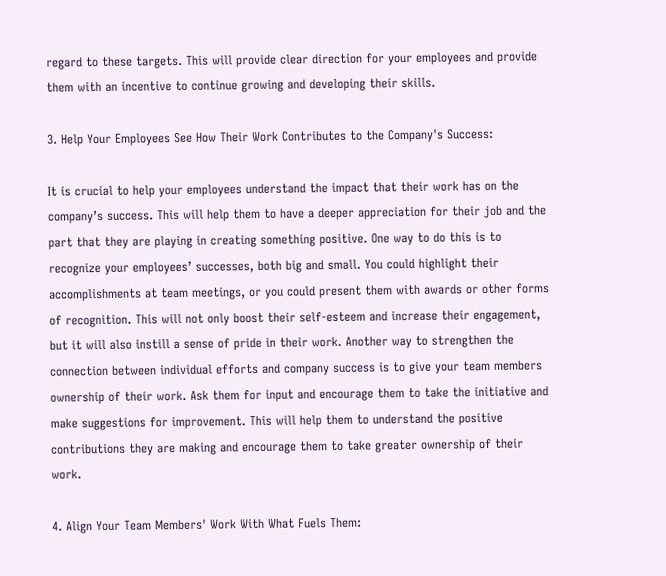regard to these targets. This will provide clear direction for your employees and provide them with an incentive to continue growing and developing their skills.

3. Help Your Employees See How Their Work Contributes to the Company's Success:

It is crucial to help your employees understand the impact that their work has on the company’s success. This will help them to have a deeper appreciation for their job and the part that they are playing in creating something positive. One way to do this is to recognize your employees’ successes, both big and small. You could highlight their accomplishments at team meetings, or you could present them with awards or other forms of recognition. This will not only boost their self-esteem and increase their engagement, but it will also instill a sense of pride in their work. Another way to strengthen the connection between individual efforts and company success is to give your team members ownership of their work. Ask them for input and encourage them to take the initiative and make suggestions for improvement. This will help them to understand the positive contributions they are making and encourage them to take greater ownership of their work.

4. Align Your Team Members' Work With What Fuels Them: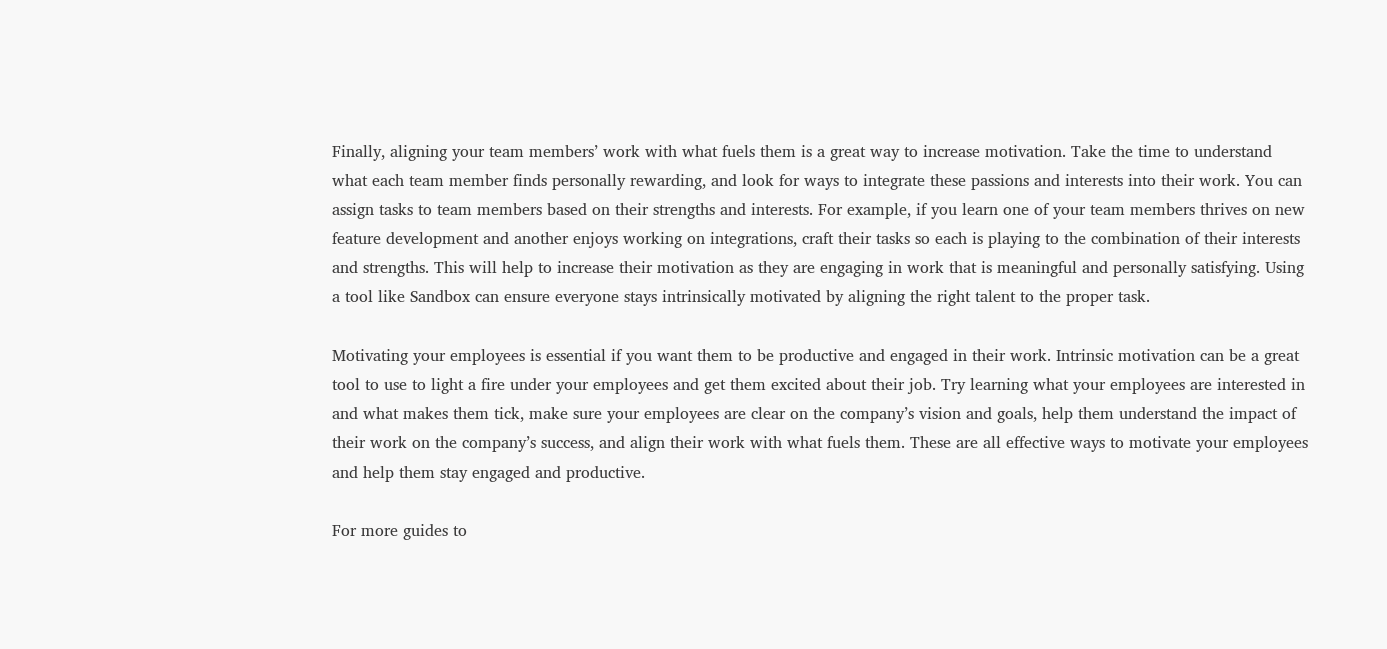Finally, aligning your team members’ work with what fuels them is a great way to increase motivation. Take the time to understand what each team member finds personally rewarding, and look for ways to integrate these passions and interests into their work. You can assign tasks to team members based on their strengths and interests. For example, if you learn one of your team members thrives on new feature development and another enjoys working on integrations, craft their tasks so each is playing to the combination of their interests and strengths. This will help to increase their motivation as they are engaging in work that is meaningful and personally satisfying. Using a tool like Sandbox can ensure everyone stays intrinsically motivated by aligning the right talent to the proper task.

Motivating your employees is essential if you want them to be productive and engaged in their work. Intrinsic motivation can be a great tool to use to light a fire under your employees and get them excited about their job. Try learning what your employees are interested in and what makes them tick, make sure your employees are clear on the company’s vision and goals, help them understand the impact of their work on the company’s success, and align their work with what fuels them. These are all effective ways to motivate your employees and help them stay engaged and productive.

For more guides to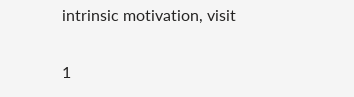intrinsic motivation, visit

1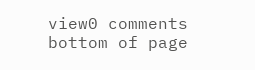view0 comments
bottom of page